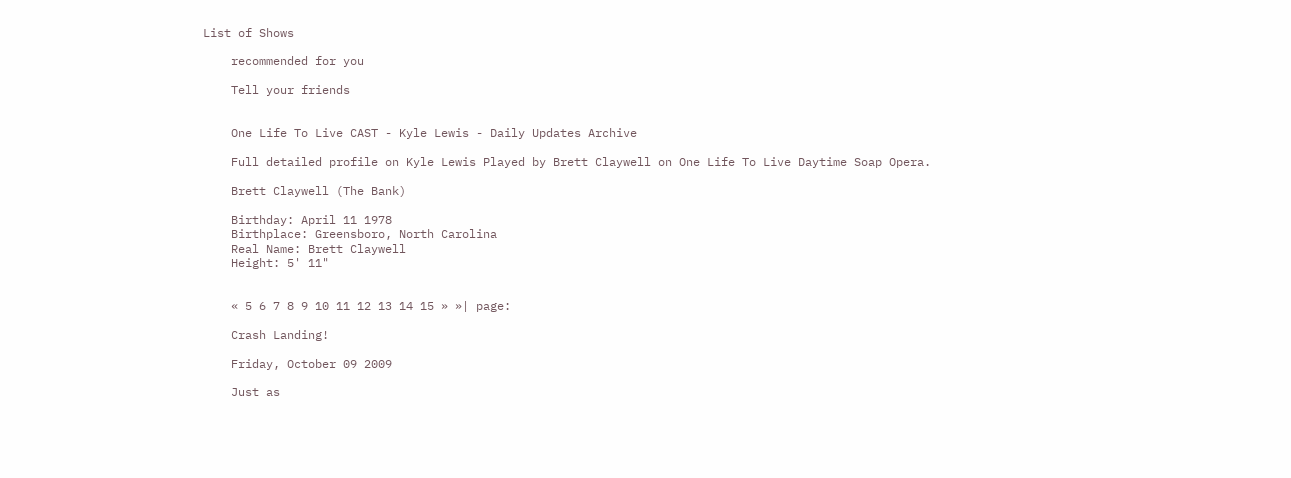List of Shows

    recommended for you

    Tell your friends


    One Life To Live CAST - Kyle Lewis - Daily Updates Archive

    Full detailed profile on Kyle Lewis Played by Brett Claywell on One Life To Live Daytime Soap Opera.

    Brett Claywell (The Bank)

    Birthday: April 11 1978
    Birthplace: Greensboro, North Carolina
    Real Name: Brett Claywell
    Height: 5' 11"


    « 5 6 7 8 9 10 11 12 13 14 15 » »| page:

    Crash Landing!

    Friday, October 09 2009

    Just as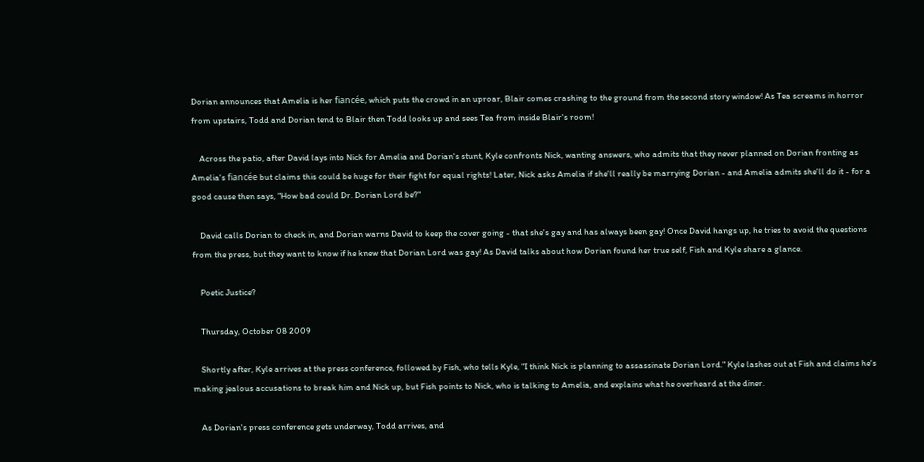Dorian announces that Amelia is her fiancée, which puts the crowd in an uproar, Blair comes crashing to the ground from the second story window! As Tea screams in horror from upstairs, Todd and Dorian tend to Blair then Todd looks up and sees Tea from inside Blair's room!

    Across the patio, after David lays into Nick for Amelia and Dorian's stunt, Kyle confronts Nick, wanting answers, who admits that they never planned on Dorian fronting as Amelia's fiancée but claims this could be huge for their fight for equal rights! Later, Nick asks Amelia if she'll really be marrying Dorian - and Amelia admits she'll do it - for a good cause then says, "How bad could Dr. Dorian Lord be?"

    David calls Dorian to check in, and Dorian warns David to keep the cover going - that she's gay and has always been gay! Once David hangs up, he tries to avoid the questions from the press, but they want to know if he knew that Dorian Lord was gay! As David talks about how Dorian found her true self, Fish and Kyle share a glance.

    Poetic Justice?

    Thursday, October 08 2009

    Shortly after, Kyle arrives at the press conference, followed by Fish, who tells Kyle, "I think Nick is planning to assassinate Dorian Lord." Kyle lashes out at Fish and claims he's making jealous accusations to break him and Nick up, but Fish points to Nick, who is talking to Amelia, and explains what he overheard at the diner.

    As Dorian's press conference gets underway, Todd arrives, and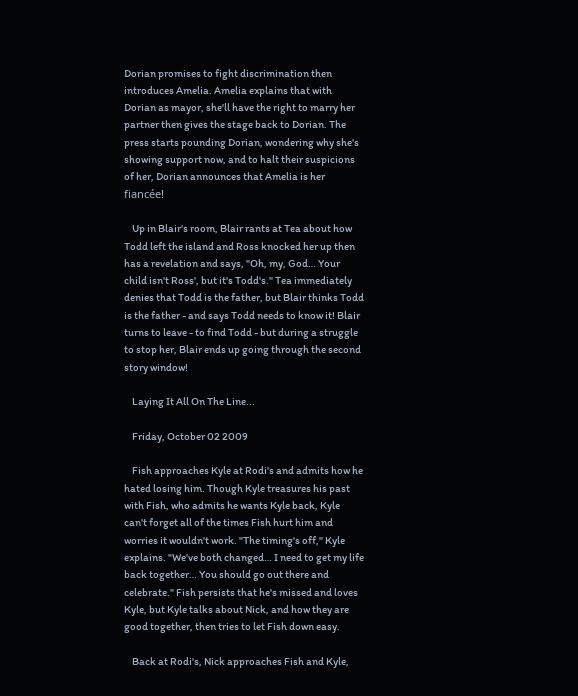Dorian promises to fight discrimination then introduces Amelia. Amelia explains that with Dorian as mayor, she'll have the right to marry her partner then gives the stage back to Dorian. The press starts pounding Dorian, wondering why she's showing support now, and to halt their suspicions of her, Dorian announces that Amelia is her fiancée!

    Up in Blair's room, Blair rants at Tea about how Todd left the island and Ross knocked her up then has a revelation and says, "Oh, my, God… Your child isn't Ross', but it's Todd's." Tea immediately denies that Todd is the father, but Blair thinks Todd is the father - and says Todd needs to know it! Blair turns to leave - to find Todd - but during a struggle to stop her, Blair ends up going through the second story window!

    Laying It All On The Line...

    Friday, October 02 2009

    Fish approaches Kyle at Rodi's and admits how he hated losing him. Though Kyle treasures his past with Fish, who admits he wants Kyle back, Kyle can't forget all of the times Fish hurt him and worries it wouldn't work. "The timing's off," Kyle explains. "We've both changed… I need to get my life back together… You should go out there and celebrate." Fish persists that he's missed and loves Kyle, but Kyle talks about Nick, and how they are good together, then tries to let Fish down easy.

    Back at Rodi's, Nick approaches Fish and Kyle,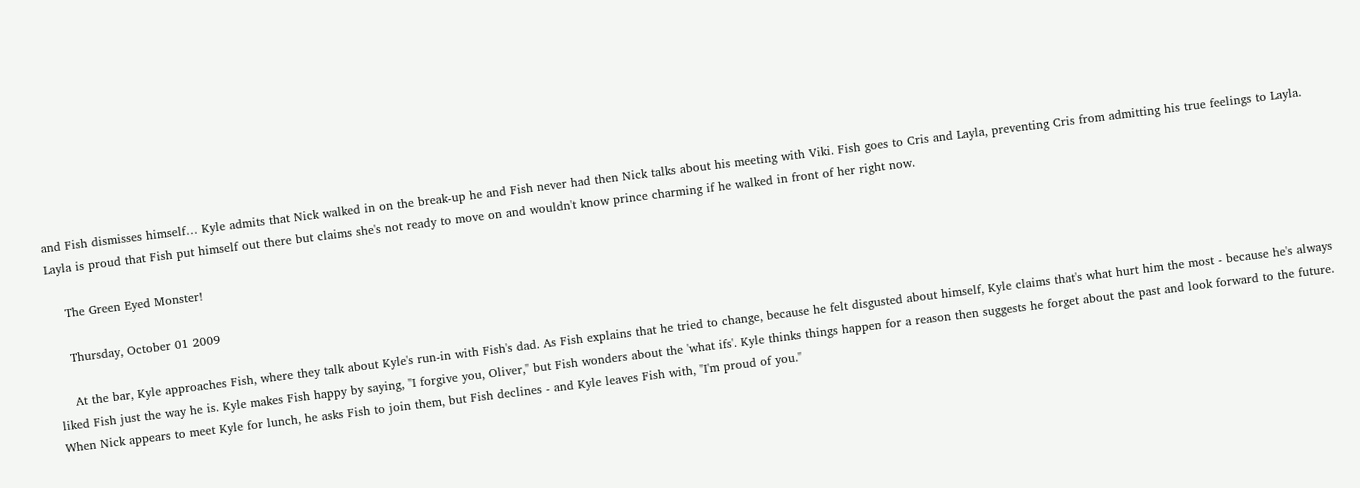and Fish dismisses himself… Kyle admits that Nick walked in on the break-up he and Fish never had then Nick talks about his meeting with Viki. Fish goes to Cris and Layla, preventing Cris from admitting his true feelings to Layla. Layla is proud that Fish put himself out there but claims she's not ready to move on and wouldn't know prince charming if he walked in front of her right now.

    The Green Eyed Monster!

    Thursday, October 01 2009

    At the bar, Kyle approaches Fish, where they talk about Kyle's run-in with Fish's dad. As Fish explains that he tried to change, because he felt disgusted about himself, Kyle claims that's what hurt him the most - because he's always liked Fish just the way he is. Kyle makes Fish happy by saying, "I forgive you, Oliver," but Fish wonders about the 'what ifs'. Kyle thinks things happen for a reason then suggests he forget about the past and look forward to the future. When Nick appears to meet Kyle for lunch, he asks Fish to join them, but Fish declines - and Kyle leaves Fish with, "I'm proud of you."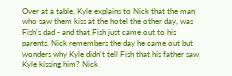Over at a table, Kyle explains to Nick that the man who saw them kiss at the hotel the other day, was Fish's dad - and that Fish just came out to his parents. Nick remembers the day he came out but wonders why Kyle didn't tell Fish that his father saw Kyle kissing him? Nick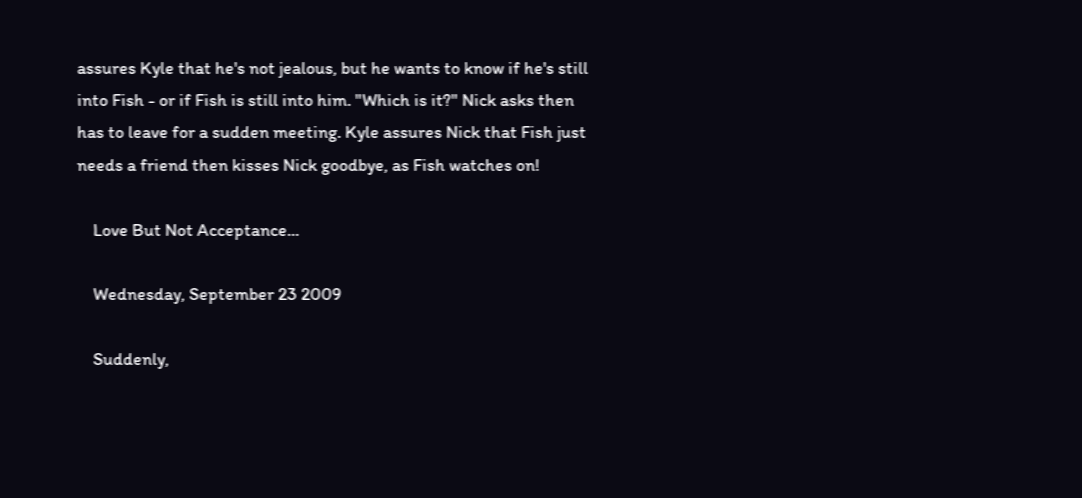assures Kyle that he's not jealous, but he wants to know if he's still into Fish - or if Fish is still into him. "Which is it?" Nick asks then has to leave for a sudden meeting. Kyle assures Nick that Fish just needs a friend then kisses Nick goodbye, as Fish watches on!

    Love But Not Acceptance...

    Wednesday, September 23 2009

    Suddenly,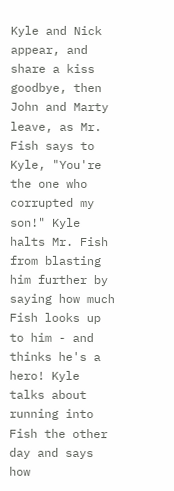Kyle and Nick appear, and share a kiss goodbye, then John and Marty leave, as Mr. Fish says to Kyle, "You're the one who corrupted my son!" Kyle halts Mr. Fish from blasting him further by saying how much Fish looks up to him - and thinks he's a hero! Kyle talks about running into Fish the other day and says how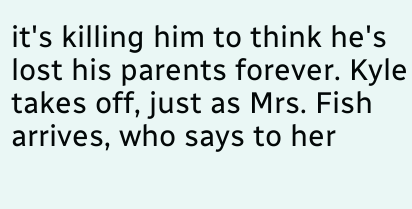it's killing him to think he's lost his parents forever. Kyle takes off, just as Mrs. Fish arrives, who says to her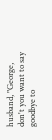husband, "George, don't you want to say goodbye to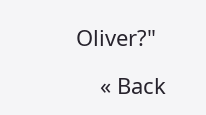Oliver?"

    « Back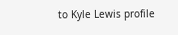to Kyle Lewis profile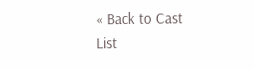« Back to Cast List